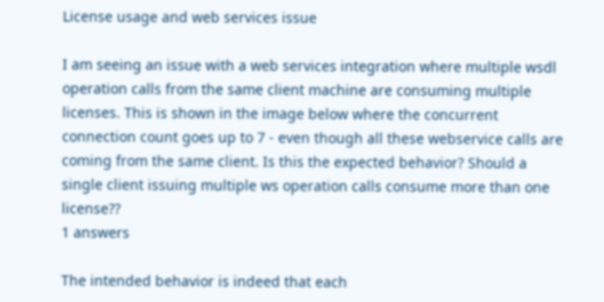License usage and web services issue

I am seeing an issue with a web services integration where multiple wsdl operation calls from the same client machine are consuming multiple licenses. This is shown in the image below where the concurrent connection count goes up to 7 - even though all these webservice calls are coming from the same client. Is this the expected behavior? Should a single client issuing multiple ws operation calls consume more than one license??
1 answers

The intended behavior is indeed that each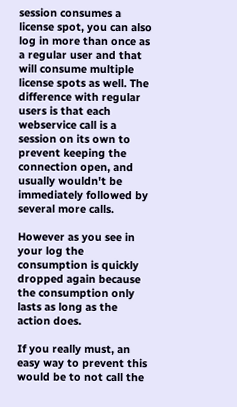session consumes a license spot, you can also log in more than once as a regular user and that will consume multiple license spots as well. The difference with regular users is that each webservice call is a session on its own to prevent keeping the connection open, and usually wouldn't be immediately followed by several more calls.

However as you see in your log the consumption is quickly dropped again because the consumption only lasts as long as the action does.

If you really must, an easy way to prevent this would be to not call the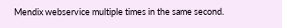Mendix webservice multiple times in the same second.